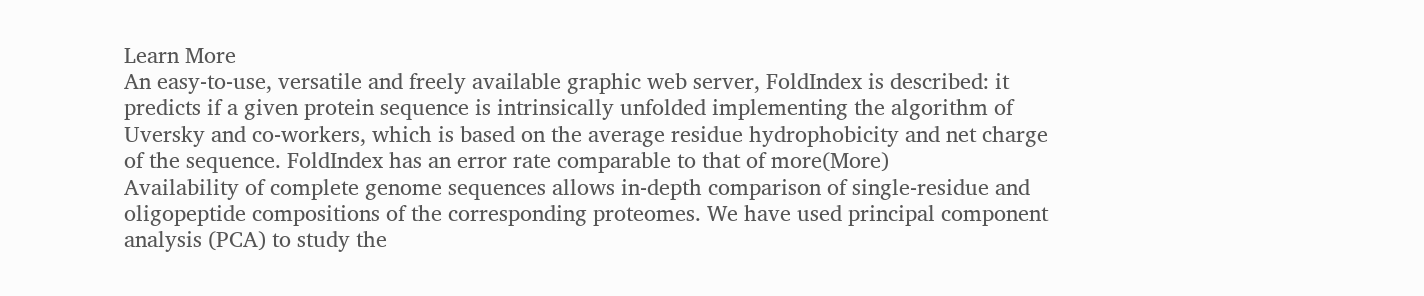Learn More
An easy-to-use, versatile and freely available graphic web server, FoldIndex is described: it predicts if a given protein sequence is intrinsically unfolded implementing the algorithm of Uversky and co-workers, which is based on the average residue hydrophobicity and net charge of the sequence. FoldIndex has an error rate comparable to that of more(More)
Availability of complete genome sequences allows in-depth comparison of single-residue and oligopeptide compositions of the corresponding proteomes. We have used principal component analysis (PCA) to study the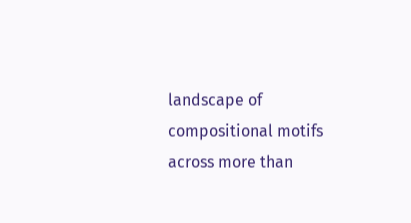landscape of compositional motifs across more than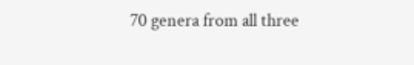70 genera from all three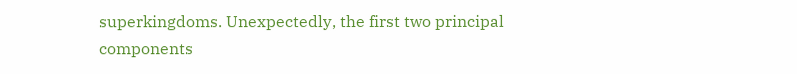superkingdoms. Unexpectedly, the first two principal components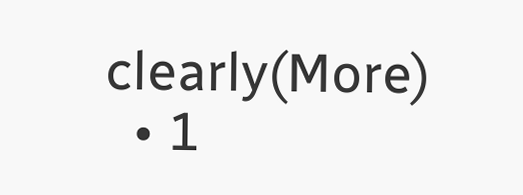clearly(More)
  • 1